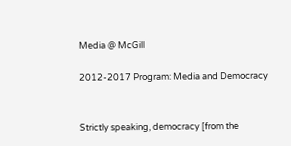Media @ McGill

2012-2017 Program: Media and Democracy


Strictly speaking, democracy [from the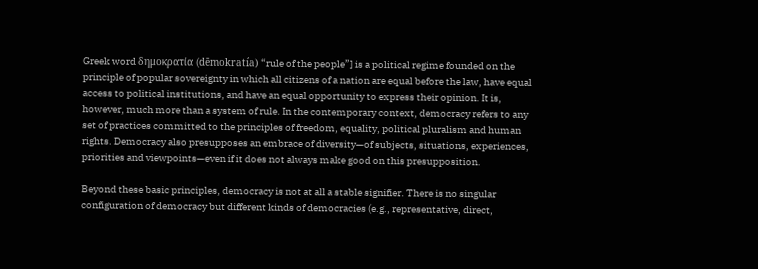Greek word δημοκρατία (dēmokratía) “rule of the people”] is a political regime founded on the principle of popular sovereignty in which all citizens of a nation are equal before the law, have equal access to political institutions, and have an equal opportunity to express their opinion. It is, however, much more than a system of rule. In the contemporary context, democracy refers to any set of practices committed to the principles of freedom, equality, political pluralism and human rights. Democracy also presupposes an embrace of diversity—of subjects, situations, experiences, priorities and viewpoints—even if it does not always make good on this presupposition.

Beyond these basic principles, democracy is not at all a stable signifier. There is no singular configuration of democracy but different kinds of democracies (e.g., representative, direct,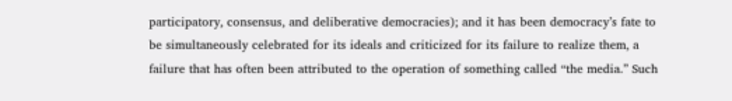participatory, consensus, and deliberative democracies); and it has been democracy’s fate to be simultaneously celebrated for its ideals and criticized for its failure to realize them, a failure that has often been attributed to the operation of something called “the media.” Such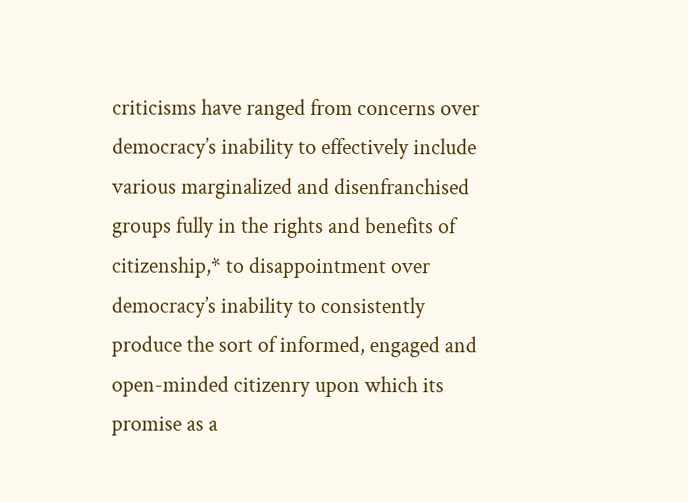criticisms have ranged from concerns over democracy’s inability to effectively include various marginalized and disenfranchised groups fully in the rights and benefits of citizenship,* to disappointment over democracy’s inability to consistently produce the sort of informed, engaged and open-minded citizenry upon which its promise as a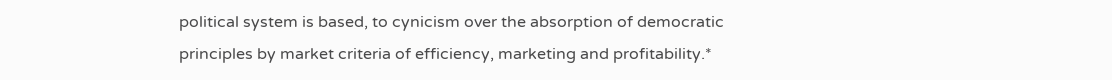political system is based, to cynicism over the absorption of democratic principles by market criteria of efficiency, marketing and profitability.*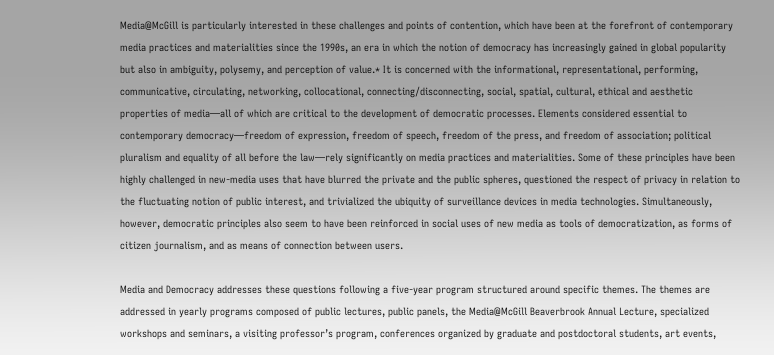Media@McGill is particularly interested in these challenges and points of contention, which have been at the forefront of contemporary media practices and materialities since the 1990s, an era in which the notion of democracy has increasingly gained in global popularity but also in ambiguity, polysemy, and perception of value.* It is concerned with the informational, representational, performing, communicative, circulating, networking, collocational, connecting/disconnecting, social, spatial, cultural, ethical and aesthetic properties of media—all of which are critical to the development of democratic processes. Elements considered essential to contemporary democracy—freedom of expression, freedom of speech, freedom of the press, and freedom of association; political pluralism and equality of all before the law—rely significantly on media practices and materialities. Some of these principles have been highly challenged in new-media uses that have blurred the private and the public spheres, questioned the respect of privacy in relation to the fluctuating notion of public interest, and trivialized the ubiquity of surveillance devices in media technologies. Simultaneously, however, democratic principles also seem to have been reinforced in social uses of new media as tools of democratization, as forms of citizen journalism, and as means of connection between users.

Media and Democracy addresses these questions following a five-year program structured around specific themes. The themes are addressed in yearly programs composed of public lectures, public panels, the Media@McGill Beaverbrook Annual Lecture, specialized workshops and seminars, a visiting professor’s program, conferences organized by graduate and postdoctoral students, art events,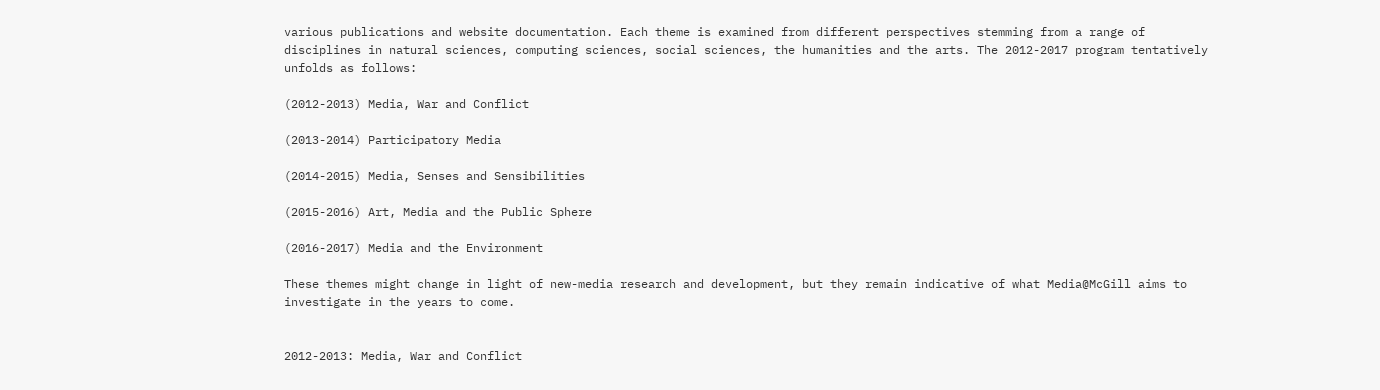various publications and website documentation. Each theme is examined from different perspectives stemming from a range of disciplines in natural sciences, computing sciences, social sciences, the humanities and the arts. The 2012-2017 program tentatively unfolds as follows:

(2012-2013) Media, War and Conflict

(2013-2014) Participatory Media

(2014-2015) Media, Senses and Sensibilities

(2015-2016) Art, Media and the Public Sphere

(2016-2017) Media and the Environment

These themes might change in light of new-media research and development, but they remain indicative of what Media@McGill aims to investigate in the years to come.


2012-2013: Media, War and Conflict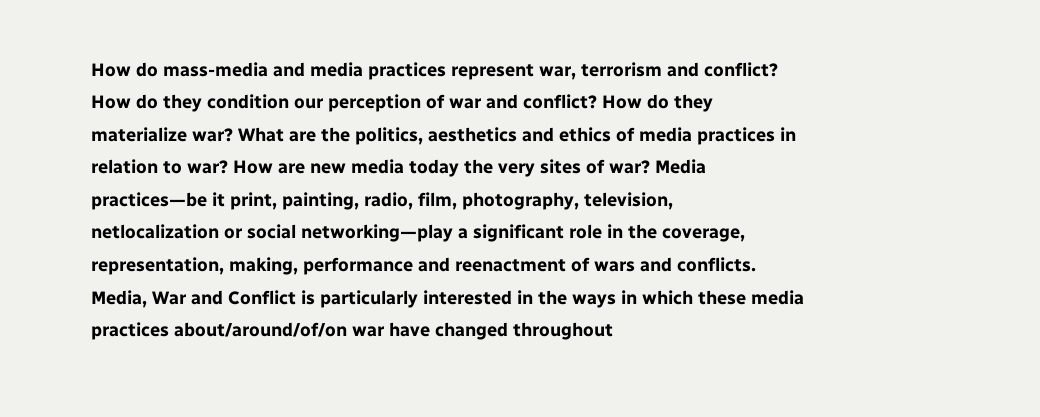How do mass-media and media practices represent war, terrorism and conflict? How do they condition our perception of war and conflict? How do they materialize war? What are the politics, aesthetics and ethics of media practices in relation to war? How are new media today the very sites of war? Media practices—be it print, painting, radio, film, photography, television, netlocalization or social networking—play a significant role in the coverage, representation, making, performance and reenactment of wars and conflicts. Media, War and Conflict is particularly interested in the ways in which these media practices about/around/of/on war have changed throughout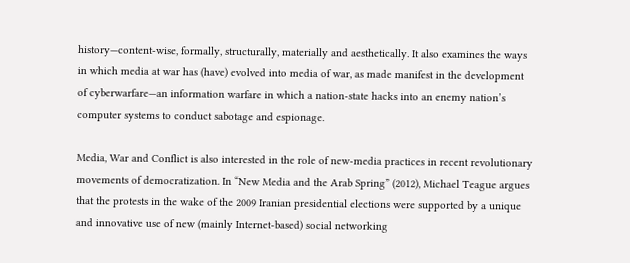history—content-wise, formally, structurally, materially and aesthetically. It also examines the ways in which media at war has (have) evolved into media of war, as made manifest in the development of cyberwarfare—an information warfare in which a nation-state hacks into an enemy nation’s computer systems to conduct sabotage and espionage.

Media, War and Conflict is also interested in the role of new-media practices in recent revolutionary movements of democratization. In “New Media and the Arab Spring” (2012), Michael Teague argues that the protests in the wake of the 2009 Iranian presidential elections were supported by a unique and innovative use of new (mainly Internet-based) social networking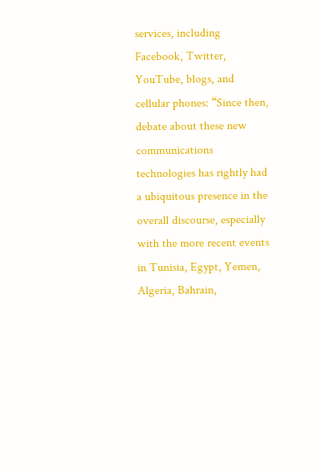services, including Facebook, Twitter, YouTube, blogs, and cellular phones: “Since then, debate about these new communications technologies has rightly had a ubiquitous presence in the overall discourse, especially with the more recent events in Tunisia, Egypt, Yemen, Algeria, Bahrain,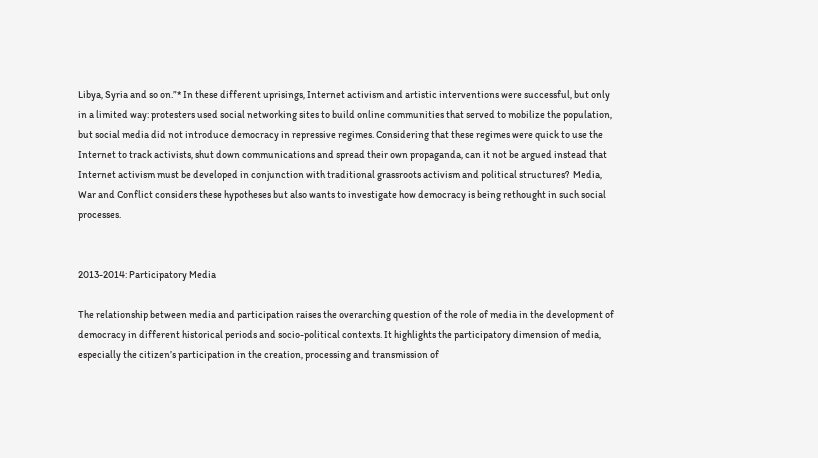Libya, Syria and so on.”* In these different uprisings, Internet activism and artistic interventions were successful, but only in a limited way: protesters used social networking sites to build online communities that served to mobilize the population, but social media did not introduce democracy in repressive regimes. Considering that these regimes were quick to use the Internet to track activists, shut down communications and spread their own propaganda, can it not be argued instead that Internet activism must be developed in conjunction with traditional grassroots activism and political structures?  Media, War and Conflict considers these hypotheses but also wants to investigate how democracy is being rethought in such social processes.


2013-2014: Participatory Media

The relationship between media and participation raises the overarching question of the role of media in the development of democracy in different historical periods and socio-political contexts. It highlights the participatory dimension of media, especially the citizen’s participation in the creation, processing and transmission of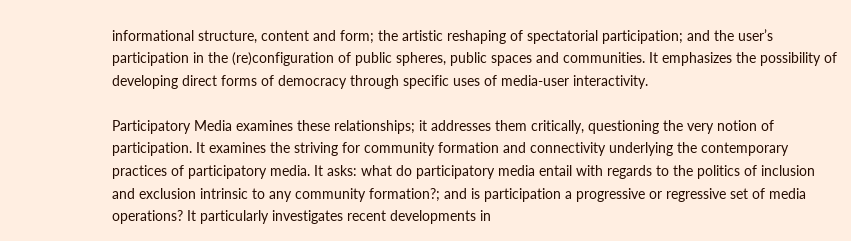informational structure, content and form; the artistic reshaping of spectatorial participation; and the user’s participation in the (re)configuration of public spheres, public spaces and communities. It emphasizes the possibility of developing direct forms of democracy through specific uses of media-user interactivity.

Participatory Media examines these relationships; it addresses them critically, questioning the very notion of participation. It examines the striving for community formation and connectivity underlying the contemporary practices of participatory media. It asks: what do participatory media entail with regards to the politics of inclusion and exclusion intrinsic to any community formation?; and is participation a progressive or regressive set of media operations? It particularly investigates recent developments in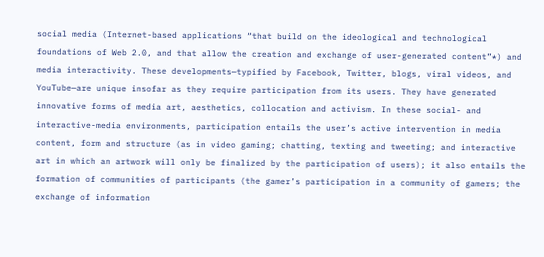social media (Internet-based applications “that build on the ideological and technological foundations of Web 2.0, and that allow the creation and exchange of user-generated content”*) and media interactivity. These developments—typified by Facebook, Twitter, blogs, viral videos, and YouTube—are unique insofar as they require participation from its users. They have generated innovative forms of media art, aesthetics, collocation and activism. In these social- and interactive-media environments, participation entails the user’s active intervention in media content, form and structure (as in video gaming; chatting, texting and tweeting; and interactive art in which an artwork will only be finalized by the participation of users); it also entails the formation of communities of participants (the gamer’s participation in a community of gamers; the exchange of information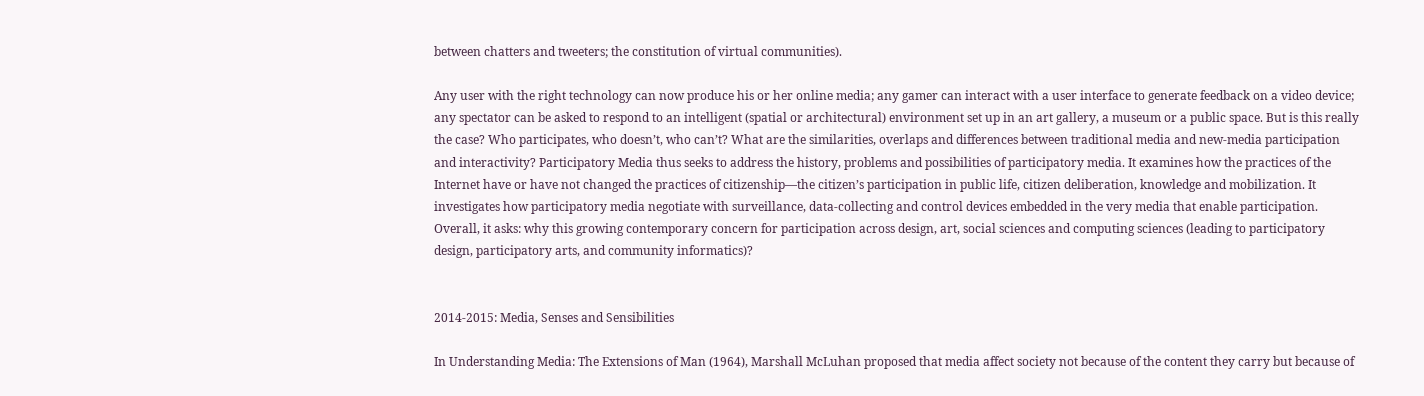between chatters and tweeters; the constitution of virtual communities).

Any user with the right technology can now produce his or her online media; any gamer can interact with a user interface to generate feedback on a video device; any spectator can be asked to respond to an intelligent (spatial or architectural) environment set up in an art gallery, a museum or a public space. But is this really the case? Who participates, who doesn’t, who can’t? What are the similarities, overlaps and differences between traditional media and new-media participation and interactivity? Participatory Media thus seeks to address the history, problems and possibilities of participatory media. It examines how the practices of the Internet have or have not changed the practices of citizenship—the citizen’s participation in public life, citizen deliberation, knowledge and mobilization. It investigates how participatory media negotiate with surveillance, data-collecting and control devices embedded in the very media that enable participation. Overall, it asks: why this growing contemporary concern for participation across design, art, social sciences and computing sciences (leading to participatory design, participatory arts, and community informatics)?


2014-2015: Media, Senses and Sensibilities

In Understanding Media: The Extensions of Man (1964), Marshall McLuhan proposed that media affect society not because of the content they carry but because of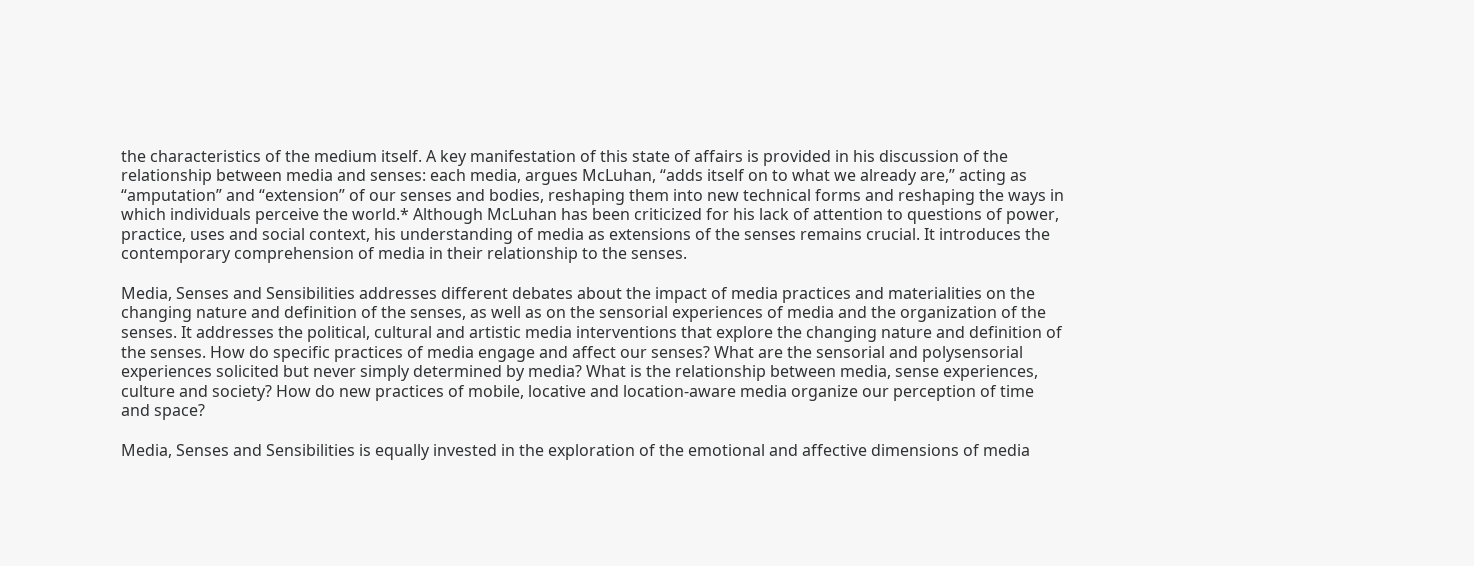the characteristics of the medium itself. A key manifestation of this state of affairs is provided in his discussion of the relationship between media and senses: each media, argues McLuhan, “adds itself on to what we already are,” acting as “amputation” and “extension” of our senses and bodies, reshaping them into new technical forms and reshaping the ways in which individuals perceive the world.* Although McLuhan has been criticized for his lack of attention to questions of power, practice, uses and social context, his understanding of media as extensions of the senses remains crucial. It introduces the contemporary comprehension of media in their relationship to the senses.

Media, Senses and Sensibilities addresses different debates about the impact of media practices and materialities on the changing nature and definition of the senses, as well as on the sensorial experiences of media and the organization of the senses. It addresses the political, cultural and artistic media interventions that explore the changing nature and definition of the senses. How do specific practices of media engage and affect our senses? What are the sensorial and polysensorial experiences solicited but never simply determined by media? What is the relationship between media, sense experiences, culture and society? How do new practices of mobile, locative and location-aware media organize our perception of time and space?

Media, Senses and Sensibilities is equally invested in the exploration of the emotional and affective dimensions of media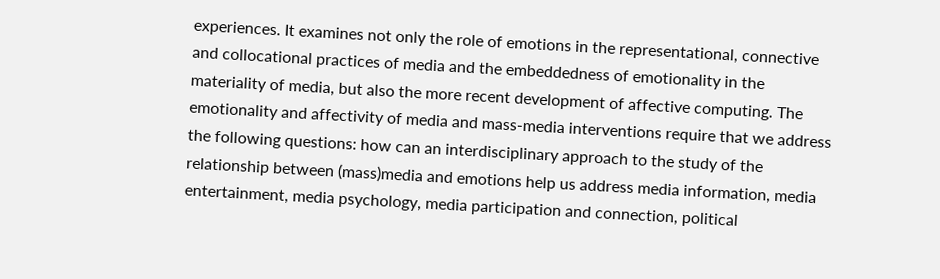experiences. It examines not only the role of emotions in the representational, connective and collocational practices of media and the embeddedness of emotionality in the materiality of media, but also the more recent development of affective computing. The emotionality and affectivity of media and mass-media interventions require that we address the following questions: how can an interdisciplinary approach to the study of the relationship between (mass)media and emotions help us address media information, media entertainment, media psychology, media participation and connection, political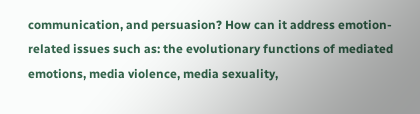communication, and persuasion? How can it address emotion-related issues such as: the evolutionary functions of mediated emotions, media violence, media sexuality,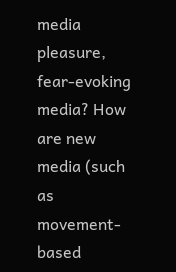media pleasure, fear-evoking media? How are new media (such as movement-based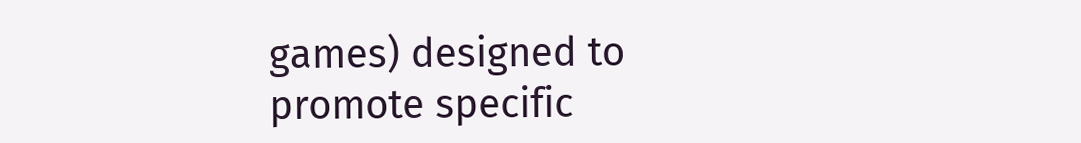games) designed to promote specific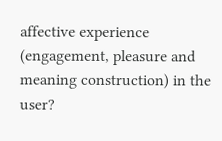affective experience (engagement, pleasure and meaning construction) in the user?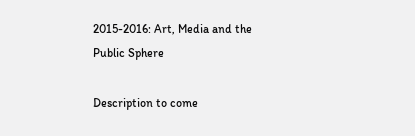2015-2016: Art, Media and the Public Sphere

Description to come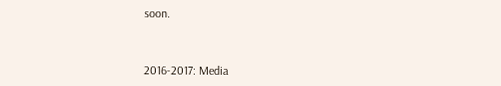soon.



2016-2017: Media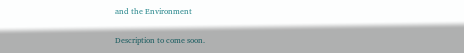and the Environment

Description to come soon.